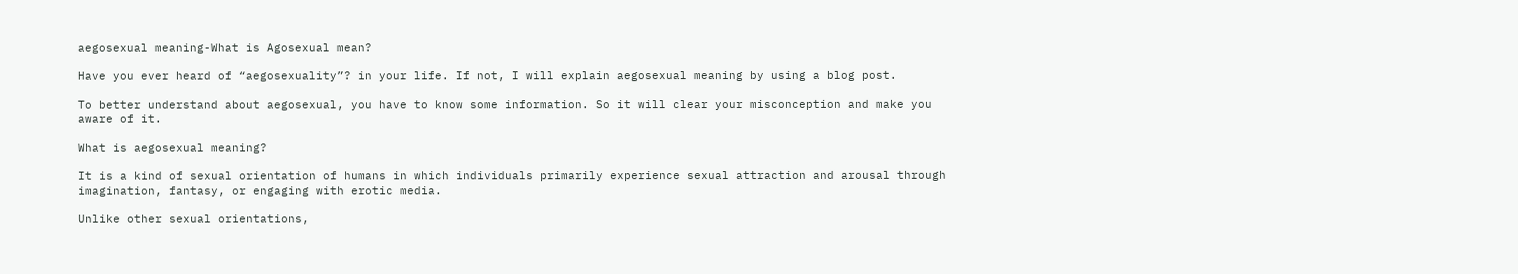aegosexual meaning-What is Agosexual mean?

Have you ever heard of “aegosexuality”? in your life. If not, I will explain aegosexual meaning by using a blog post.

To better understand about aegosexual, you have to know some information. So it will clear your misconception and make you aware of it.

What is aegosexual meaning?

It is a kind of sexual orientation of humans in which individuals primarily experience sexual attraction and arousal through imagination, fantasy, or engaging with erotic media.

Unlike other sexual orientations,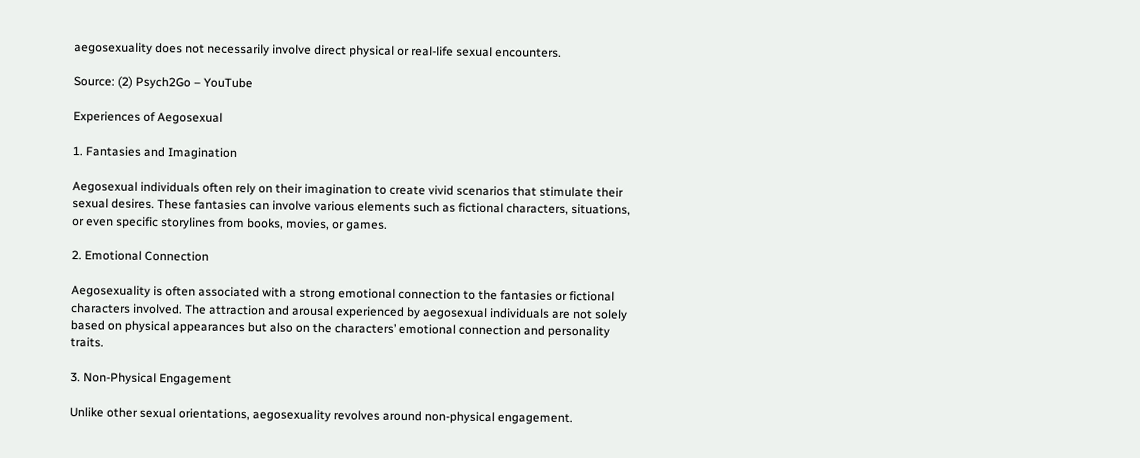aegosexuality does not necessarily involve direct physical or real-life sexual encounters.

Source: (2) Psych2Go – YouTube

Experiences of Aegosexual

1. Fantasies and Imagination

Aegosexual individuals often rely on their imagination to create vivid scenarios that stimulate their sexual desires. These fantasies can involve various elements such as fictional characters, situations, or even specific storylines from books, movies, or games.

2. Emotional Connection

Aegosexuality is often associated with a strong emotional connection to the fantasies or fictional characters involved. The attraction and arousal experienced by aegosexual individuals are not solely based on physical appearances but also on the characters’ emotional connection and personality traits.

3. Non-Physical Engagement

Unlike other sexual orientations, aegosexuality revolves around non-physical engagement.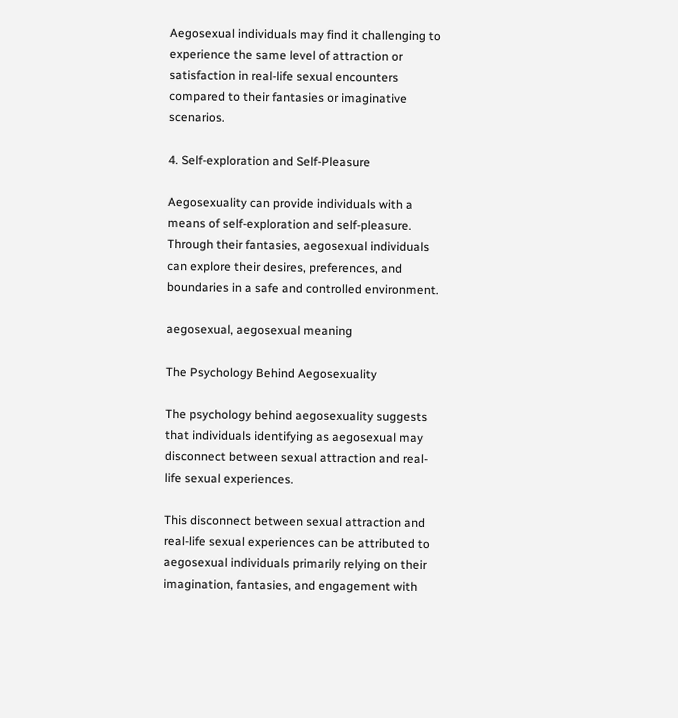Aegosexual individuals may find it challenging to experience the same level of attraction or satisfaction in real-life sexual encounters compared to their fantasies or imaginative scenarios.

4. Self-exploration and Self-Pleasure

Aegosexuality can provide individuals with a means of self-exploration and self-pleasure. Through their fantasies, aegosexual individuals can explore their desires, preferences, and boundaries in a safe and controlled environment.

aegosexual, aegosexual meaning

The Psychology Behind Aegosexuality

The psychology behind aegosexuality suggests that individuals identifying as aegosexual may disconnect between sexual attraction and real-life sexual experiences.

This disconnect between sexual attraction and real-life sexual experiences can be attributed to aegosexual individuals primarily relying on their imagination, fantasies, and engagement with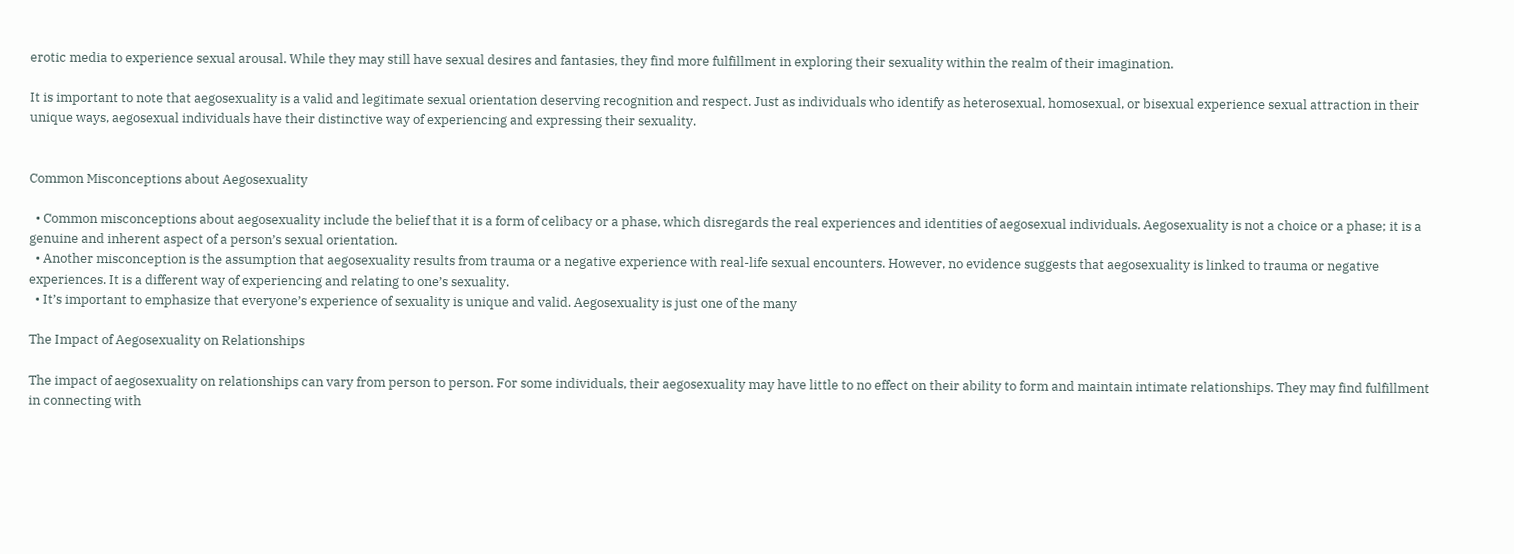erotic media to experience sexual arousal. While they may still have sexual desires and fantasies, they find more fulfillment in exploring their sexuality within the realm of their imagination.

It is important to note that aegosexuality is a valid and legitimate sexual orientation deserving recognition and respect. Just as individuals who identify as heterosexual, homosexual, or bisexual experience sexual attraction in their unique ways, aegosexual individuals have their distinctive way of experiencing and expressing their sexuality.


Common Misconceptions about Aegosexuality

  • Common misconceptions about aegosexuality include the belief that it is a form of celibacy or a phase, which disregards the real experiences and identities of aegosexual individuals. Aegosexuality is not a choice or a phase; it is a genuine and inherent aspect of a person’s sexual orientation.
  • Another misconception is the assumption that aegosexuality results from trauma or a negative experience with real-life sexual encounters. However, no evidence suggests that aegosexuality is linked to trauma or negative experiences. It is a different way of experiencing and relating to one’s sexuality.
  • It’s important to emphasize that everyone’s experience of sexuality is unique and valid. Aegosexuality is just one of the many

The Impact of Aegosexuality on Relationships

The impact of aegosexuality on relationships can vary from person to person. For some individuals, their aegosexuality may have little to no effect on their ability to form and maintain intimate relationships. They may find fulfillment in connecting with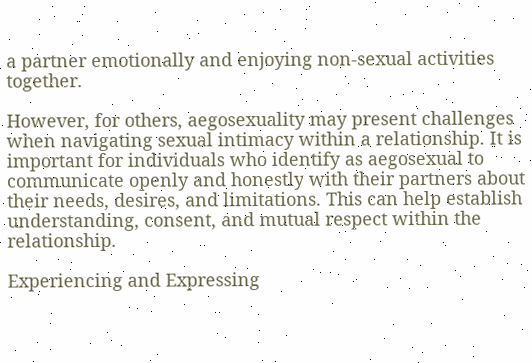a partner emotionally and enjoying non-sexual activities together.

However, for others, aegosexuality may present challenges when navigating sexual intimacy within a relationship. It is important for individuals who identify as aegosexual to communicate openly and honestly with their partners about their needs, desires, and limitations. This can help establish understanding, consent, and mutual respect within the relationship.

Experiencing and Expressing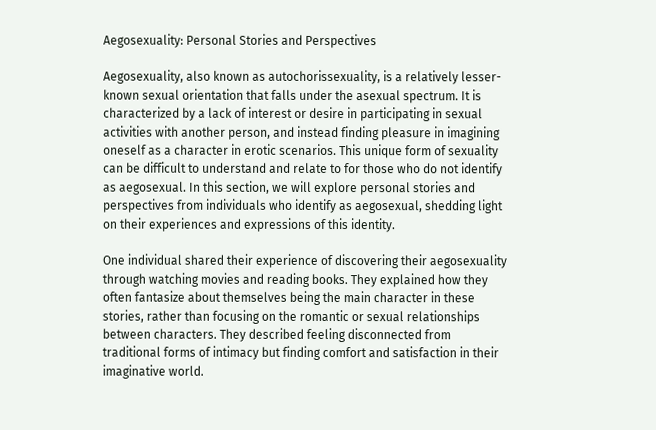Aegosexuality: Personal Stories and Perspectives

Aegosexuality, also known as autochorissexuality, is a relatively lesser-known sexual orientation that falls under the asexual spectrum. It is characterized by a lack of interest or desire in participating in sexual activities with another person, and instead finding pleasure in imagining oneself as a character in erotic scenarios. This unique form of sexuality can be difficult to understand and relate to for those who do not identify as aegosexual. In this section, we will explore personal stories and perspectives from individuals who identify as aegosexual, shedding light on their experiences and expressions of this identity.

One individual shared their experience of discovering their aegosexuality through watching movies and reading books. They explained how they often fantasize about themselves being the main character in these stories, rather than focusing on the romantic or sexual relationships between characters. They described feeling disconnected from traditional forms of intimacy but finding comfort and satisfaction in their imaginative world.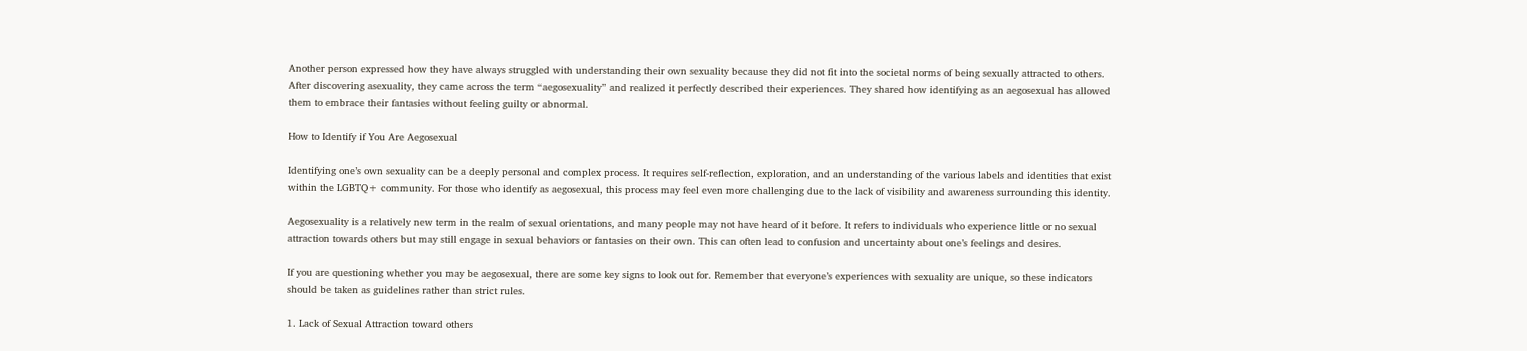Another person expressed how they have always struggled with understanding their own sexuality because they did not fit into the societal norms of being sexually attracted to others. After discovering asexuality, they came across the term “aegosexuality” and realized it perfectly described their experiences. They shared how identifying as an aegosexual has allowed them to embrace their fantasies without feeling guilty or abnormal.

How to Identify if You Are Aegosexual

Identifying one’s own sexuality can be a deeply personal and complex process. It requires self-reflection, exploration, and an understanding of the various labels and identities that exist within the LGBTQ+ community. For those who identify as aegosexual, this process may feel even more challenging due to the lack of visibility and awareness surrounding this identity.

Aegosexuality is a relatively new term in the realm of sexual orientations, and many people may not have heard of it before. It refers to individuals who experience little or no sexual attraction towards others but may still engage in sexual behaviors or fantasies on their own. This can often lead to confusion and uncertainty about one’s feelings and desires.

If you are questioning whether you may be aegosexual, there are some key signs to look out for. Remember that everyone’s experiences with sexuality are unique, so these indicators should be taken as guidelines rather than strict rules.

1. Lack of Sexual Attraction toward others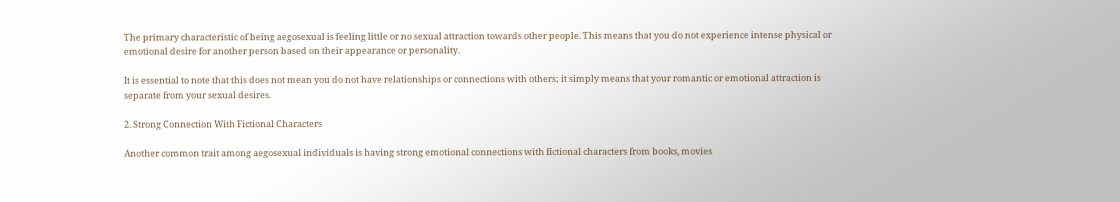The primary characteristic of being aegosexual is feeling little or no sexual attraction towards other people. This means that you do not experience intense physical or emotional desire for another person based on their appearance or personality.

It is essential to note that this does not mean you do not have relationships or connections with others; it simply means that your romantic or emotional attraction is separate from your sexual desires.

2. Strong Connection With Fictional Characters

Another common trait among aegosexual individuals is having strong emotional connections with fictional characters from books, movies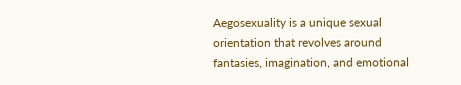Aegosexuality is a unique sexual orientation that revolves around fantasies, imagination, and emotional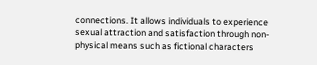connections. It allows individuals to experience sexual attraction and satisfaction through non-physical means such as fictional characters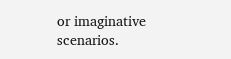or imaginative scenarios.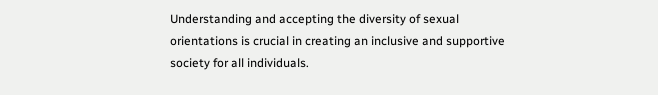Understanding and accepting the diversity of sexual orientations is crucial in creating an inclusive and supportive society for all individuals.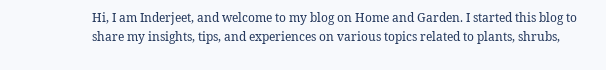Hi, I am Inderjeet, and welcome to my blog on Home and Garden. I started this blog to share my insights, tips, and experiences on various topics related to plants, shrubs,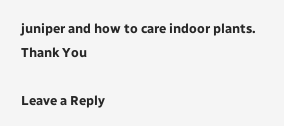juniper and how to care indoor plants.
Thank You

Leave a Reply